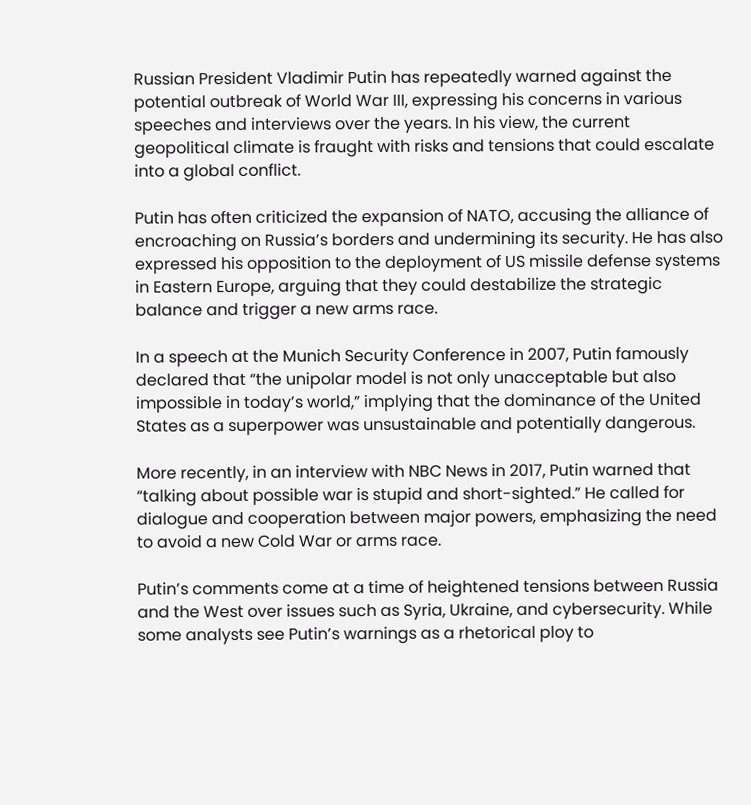Russian President Vladimir Putin has repeatedly warned against the potential outbreak of World War III, expressing his concerns in various speeches and interviews over the years. In his view, the current geopolitical climate is fraught with risks and tensions that could escalate into a global conflict.

Putin has often criticized the expansion of NATO, accusing the alliance of encroaching on Russia’s borders and undermining its security. He has also expressed his opposition to the deployment of US missile defense systems in Eastern Europe, arguing that they could destabilize the strategic balance and trigger a new arms race.

In a speech at the Munich Security Conference in 2007, Putin famously declared that “the unipolar model is not only unacceptable but also impossible in today’s world,” implying that the dominance of the United States as a superpower was unsustainable and potentially dangerous.

More recently, in an interview with NBC News in 2017, Putin warned that “talking about possible war is stupid and short-sighted.” He called for dialogue and cooperation between major powers, emphasizing the need to avoid a new Cold War or arms race.

Putin’s comments come at a time of heightened tensions between Russia and the West over issues such as Syria, Ukraine, and cybersecurity. While some analysts see Putin’s warnings as a rhetorical ploy to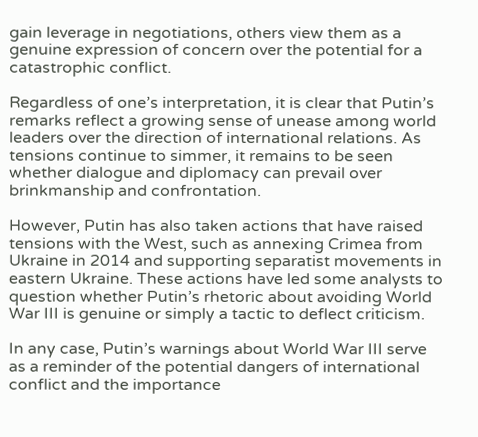gain leverage in negotiations, others view them as a genuine expression of concern over the potential for a catastrophic conflict.

Regardless of one’s interpretation, it is clear that Putin’s remarks reflect a growing sense of unease among world leaders over the direction of international relations. As tensions continue to simmer, it remains to be seen whether dialogue and diplomacy can prevail over brinkmanship and confrontation.

However, Putin has also taken actions that have raised tensions with the West, such as annexing Crimea from Ukraine in 2014 and supporting separatist movements in eastern Ukraine. These actions have led some analysts to question whether Putin’s rhetoric about avoiding World War III is genuine or simply a tactic to deflect criticism.

In any case, Putin’s warnings about World War III serve as a reminder of the potential dangers of international conflict and the importance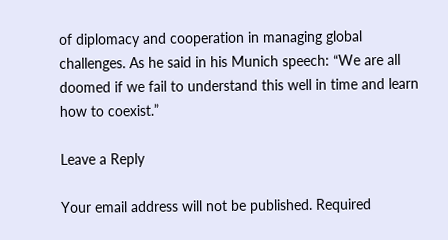of diplomacy and cooperation in managing global challenges. As he said in his Munich speech: “We are all doomed if we fail to understand this well in time and learn how to coexist.”

Leave a Reply

Your email address will not be published. Required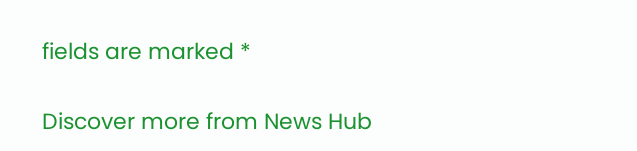fields are marked *

Discover more from News Hub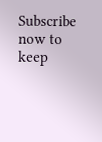Subscribe now to keep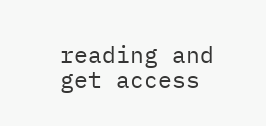reading and get access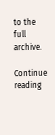to the full archive.

Continue reading